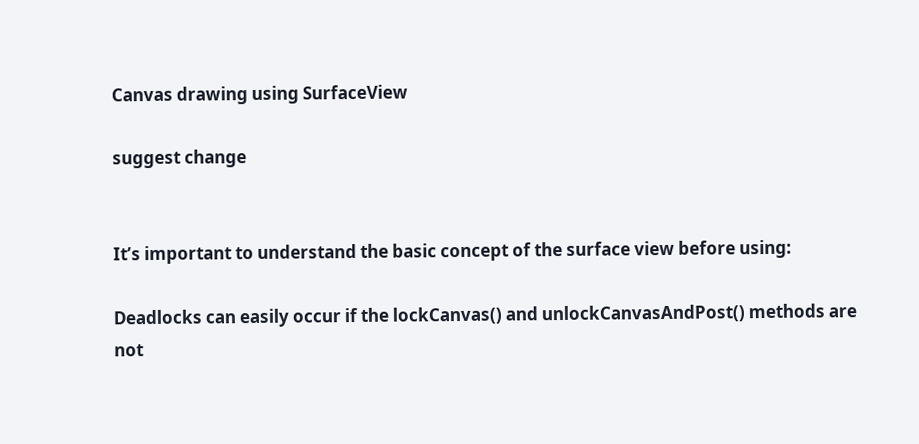Canvas drawing using SurfaceView

suggest change


It’s important to understand the basic concept of the surface view before using:

Deadlocks can easily occur if the lockCanvas() and unlockCanvasAndPost() methods are not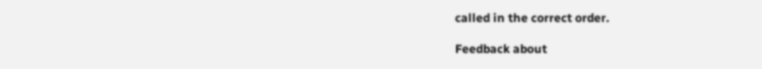called in the correct order.

Feedback about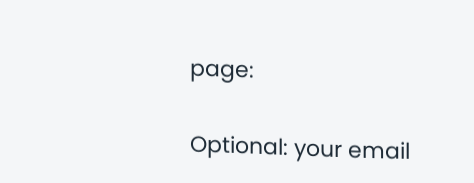page:

Optional: your email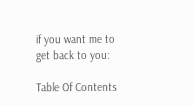if you want me to get back to you:

Table Of Contents